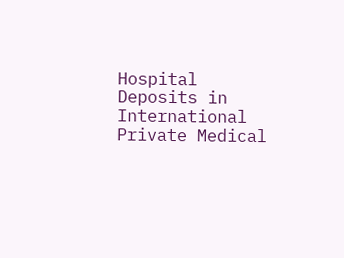Hospital Deposits in International Private Medical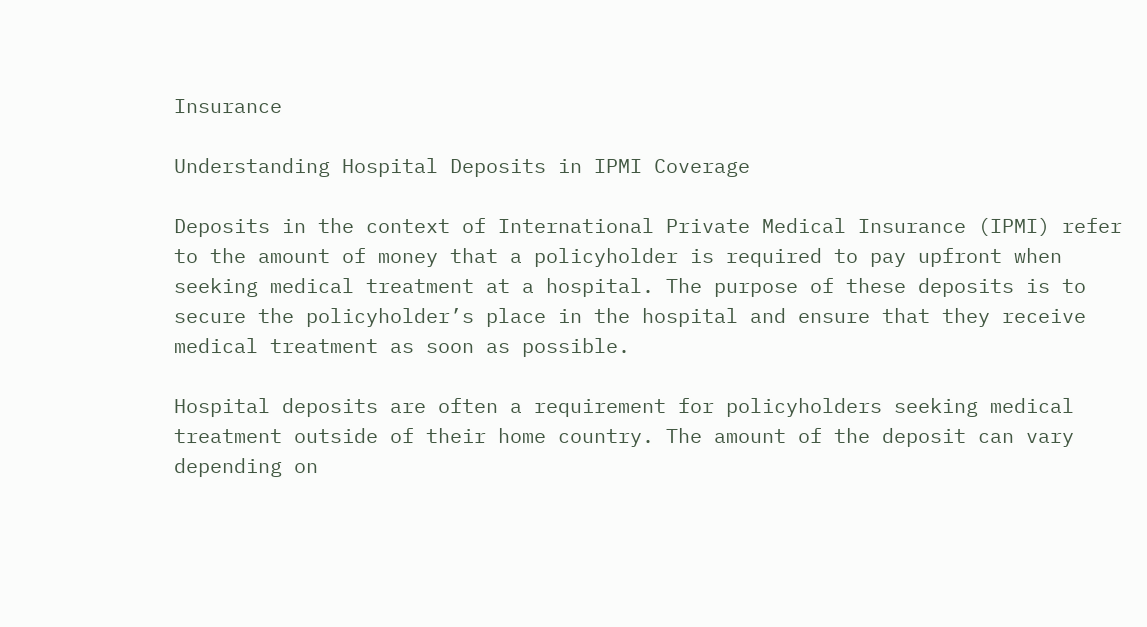Insurance

Understanding Hospital Deposits in IPMI Coverage

Deposits in the context of International Private Medical Insurance (IPMI) refer to the amount of money that a policyholder is required to pay upfront when seeking medical treatment at a hospital. The purpose of these deposits is to secure the policyholder’s place in the hospital and ensure that they receive medical treatment as soon as possible.

Hospital deposits are often a requirement for policyholders seeking medical treatment outside of their home country. The amount of the deposit can vary depending on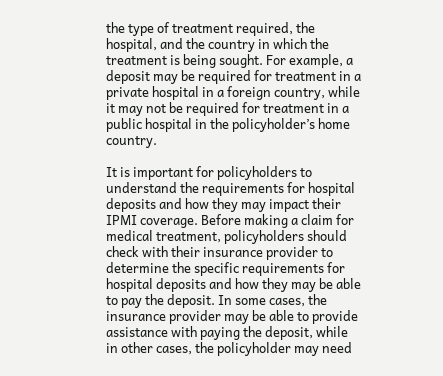the type of treatment required, the hospital, and the country in which the treatment is being sought. For example, a deposit may be required for treatment in a private hospital in a foreign country, while it may not be required for treatment in a public hospital in the policyholder’s home country.

It is important for policyholders to understand the requirements for hospital deposits and how they may impact their IPMI coverage. Before making a claim for medical treatment, policyholders should check with their insurance provider to determine the specific requirements for hospital deposits and how they may be able to pay the deposit. In some cases, the insurance provider may be able to provide assistance with paying the deposit, while in other cases, the policyholder may need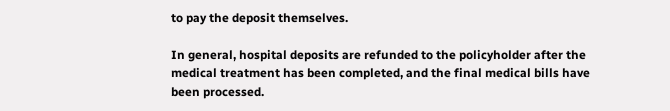to pay the deposit themselves.

In general, hospital deposits are refunded to the policyholder after the medical treatment has been completed, and the final medical bills have been processed.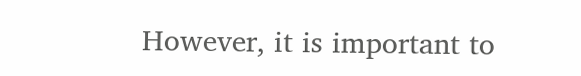However, it is important to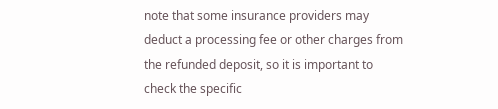note that some insurance providers may deduct a processing fee or other charges from the refunded deposit, so it is important to check the specific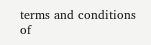terms and conditions of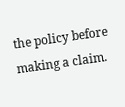the policy before making a claim.